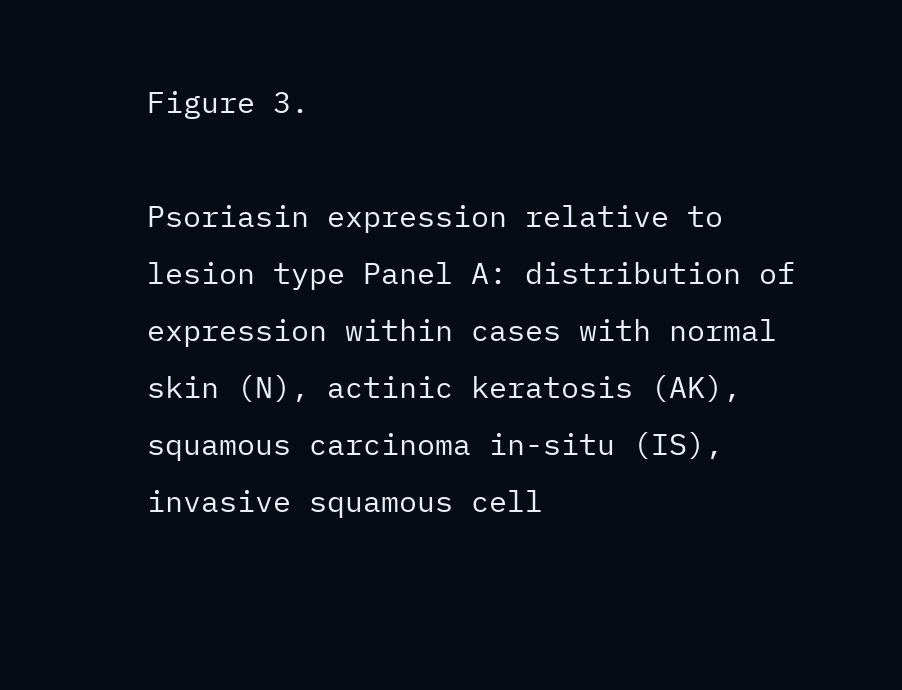Figure 3.

Psoriasin expression relative to lesion type Panel A: distribution of expression within cases with normal skin (N), actinic keratosis (AK), squamous carcinoma in-situ (IS), invasive squamous cell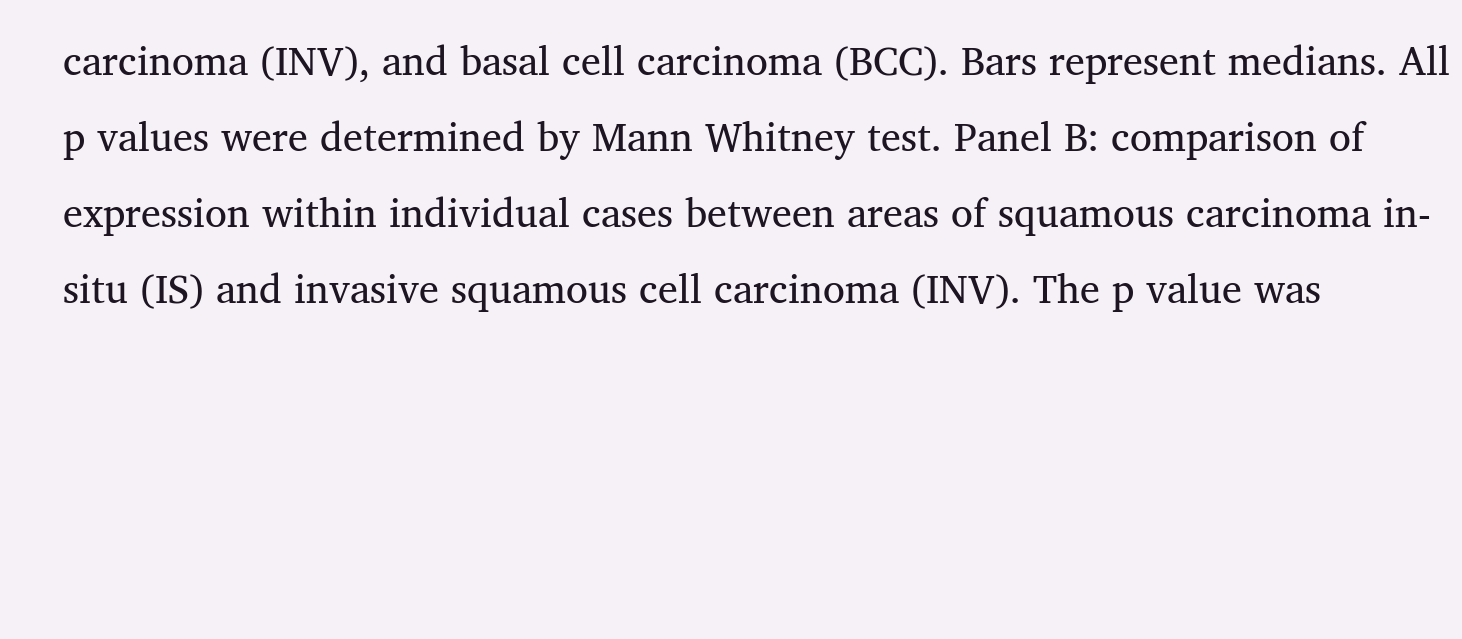carcinoma (INV), and basal cell carcinoma (BCC). Bars represent medians. All p values were determined by Mann Whitney test. Panel B: comparison of expression within individual cases between areas of squamous carcinoma in-situ (IS) and invasive squamous cell carcinoma (INV). The p value was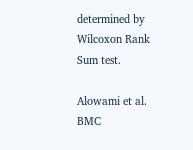determined by Wilcoxon Rank Sum test.

Alowami et al. BMC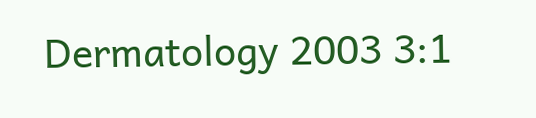Dermatology 2003 3:1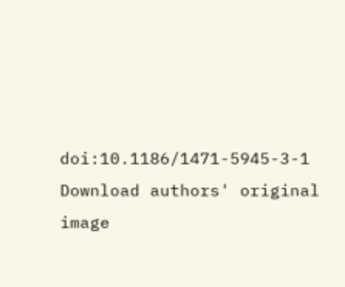doi:10.1186/1471-5945-3-1
Download authors' original image